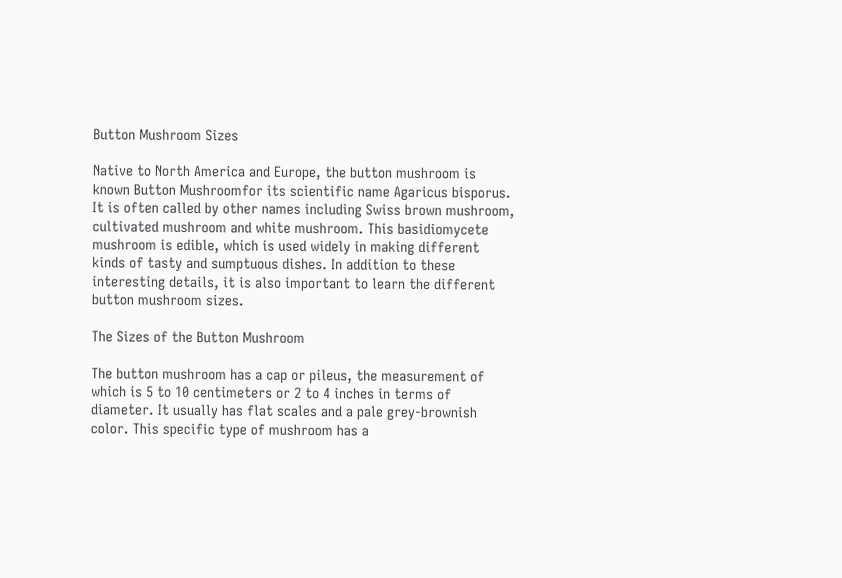Button Mushroom Sizes

Native to North America and Europe, the button mushroom is known Button Mushroomfor its scientific name Agaricus bisporus. It is often called by other names including Swiss brown mushroom, cultivated mushroom and white mushroom. This basidiomycete mushroom is edible, which is used widely in making different kinds of tasty and sumptuous dishes. In addition to these interesting details, it is also important to learn the different button mushroom sizes.

The Sizes of the Button Mushroom

The button mushroom has a cap or pileus, the measurement of which is 5 to 10 centimeters or 2 to 4 inches in terms of diameter. It usually has flat scales and a pale grey-brownish color. This specific type of mushroom has a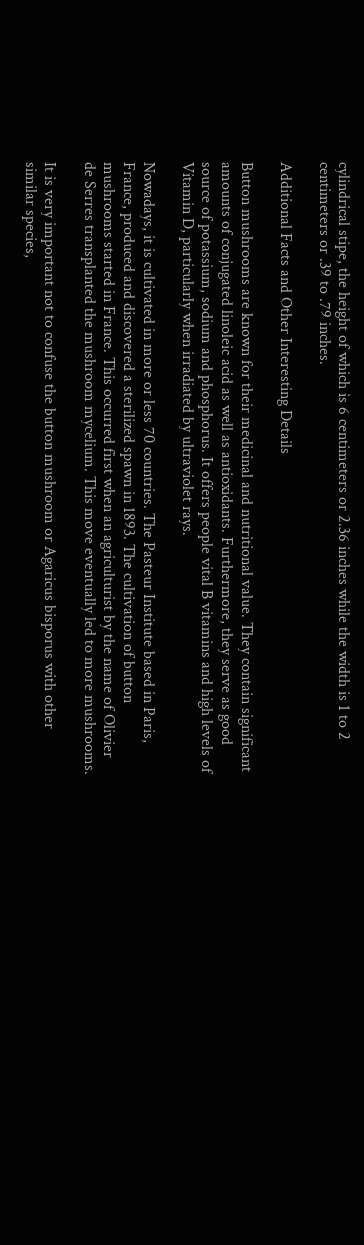cylindrical stipe, the height of which is 6 centimeters or 2.36 inches while the width is 1 to 2 centimeters or .39 to .79 inches.

Additional Facts and Other Interesting Details

Button mushrooms are known for their medicinal and nutritional value. They contain significant amounts of conjugated linoleic acid as well as antioxidants. Furthermore, they serve as good source of potassium, sodium and phosphorus. It offers people vital B vitamins and high levels of Vitamin D, particularly when irradiated by ultraviolet rays.

Nowadays, it is cultivated in more or less 70 countries. The Pasteur Institute based in Paris, France, produced and discovered a sterilized spawn in 1893. The cultivation of button mushrooms started in France. This occurred first when an agriculturist by the name of Olivier de Serres transplanted the mushroom mycelium. This move eventually led to more mushrooms.

It is very important not to confuse the button mushroom or Agaricus bisporus with other similar species,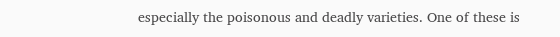especially the poisonous and deadly varieties. One of these is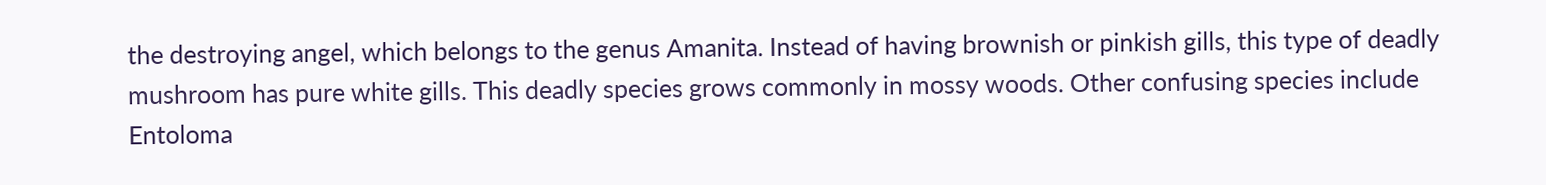the destroying angel, which belongs to the genus Amanita. Instead of having brownish or pinkish gills, this type of deadly mushroom has pure white gills. This deadly species grows commonly in mossy woods. Other confusing species include Entoloma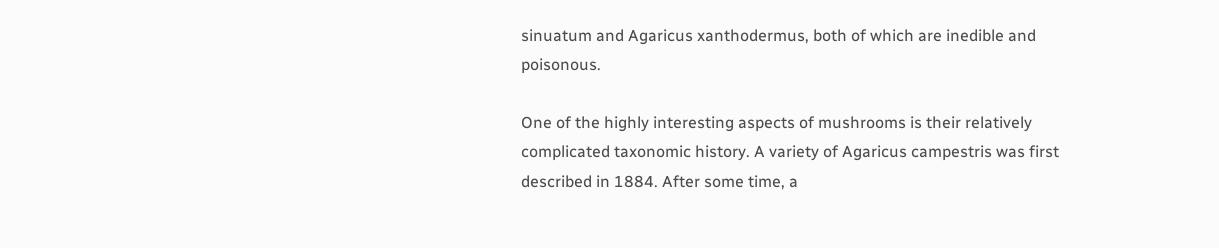sinuatum and Agaricus xanthodermus, both of which are inedible and poisonous.

One of the highly interesting aspects of mushrooms is their relatively complicated taxonomic history. A variety of Agaricus campestris was first described in 1884. After some time, a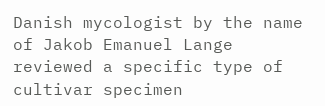Danish mycologist by the name of Jakob Emanuel Lange reviewed a specific type of cultivar specimen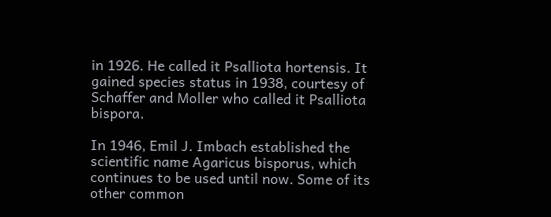in 1926. He called it Psalliota hortensis. It gained species status in 1938, courtesy of Schaffer and Moller who called it Psalliota bispora.

In 1946, Emil J. Imbach established the scientific name Agaricus bisporus, which continues to be used until now. Some of its other common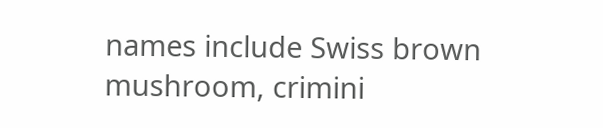names include Swiss brown mushroom, crimini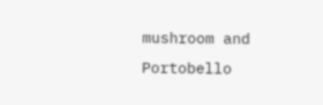mushroom and Portobello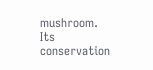mushroom. Its conservation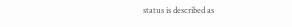status is described as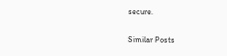secure.

Similar Posts